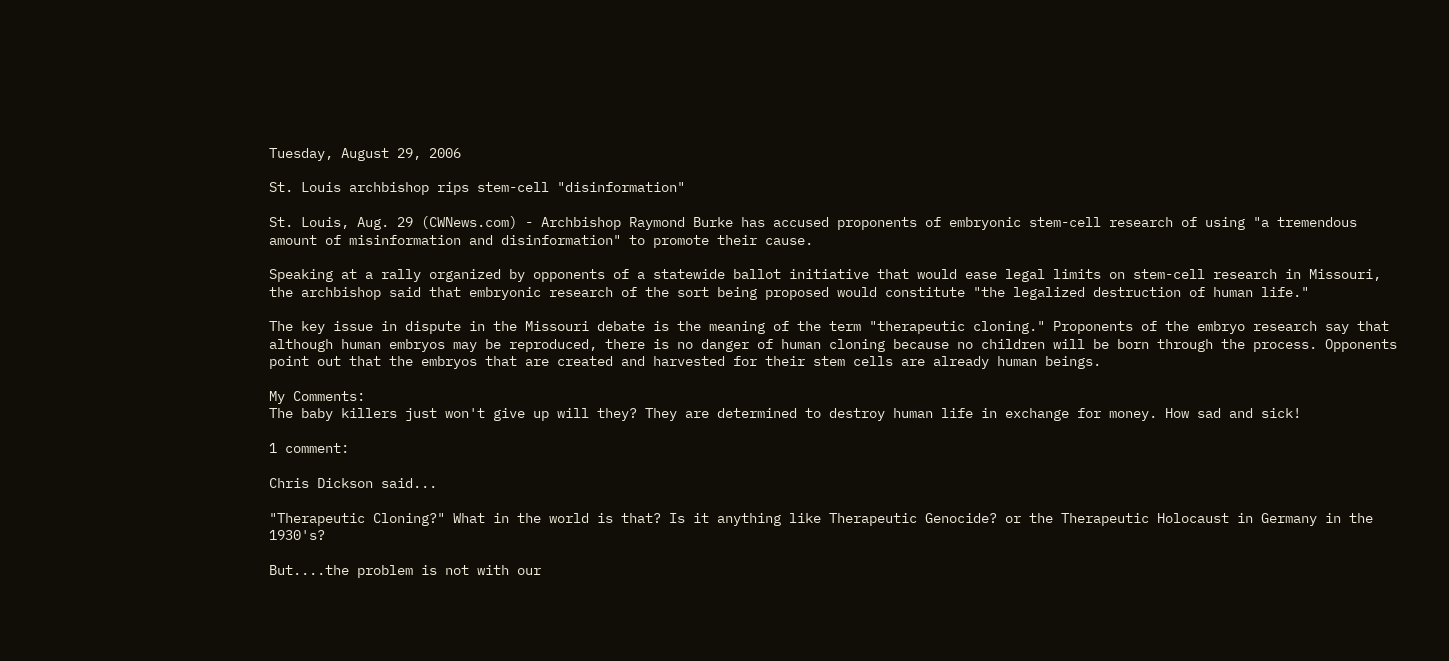Tuesday, August 29, 2006

St. Louis archbishop rips stem-cell "disinformation"

St. Louis, Aug. 29 (CWNews.com) - Archbishop Raymond Burke has accused proponents of embryonic stem-cell research of using "a tremendous amount of misinformation and disinformation" to promote their cause.

Speaking at a rally organized by opponents of a statewide ballot initiative that would ease legal limits on stem-cell research in Missouri, the archbishop said that embryonic research of the sort being proposed would constitute "the legalized destruction of human life."

The key issue in dispute in the Missouri debate is the meaning of the term "therapeutic cloning." Proponents of the embryo research say that although human embryos may be reproduced, there is no danger of human cloning because no children will be born through the process. Opponents point out that the embryos that are created and harvested for their stem cells are already human beings.

My Comments:
The baby killers just won't give up will they? They are determined to destroy human life in exchange for money. How sad and sick!

1 comment:

Chris Dickson said...

"Therapeutic Cloning?" What in the world is that? Is it anything like Therapeutic Genocide? or the Therapeutic Holocaust in Germany in the 1930's?

But....the problem is not with our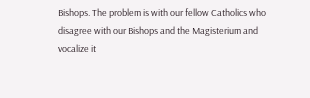Bishops. The problem is with our fellow Catholics who disagree with our Bishops and the Magisterium and vocalize it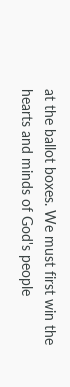at the ballot boxes. We must first win the hearts and minds of God's people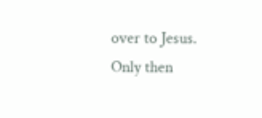over to Jesus. Only then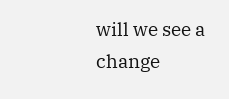will we see a change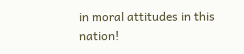in moral attitudes in this nation!